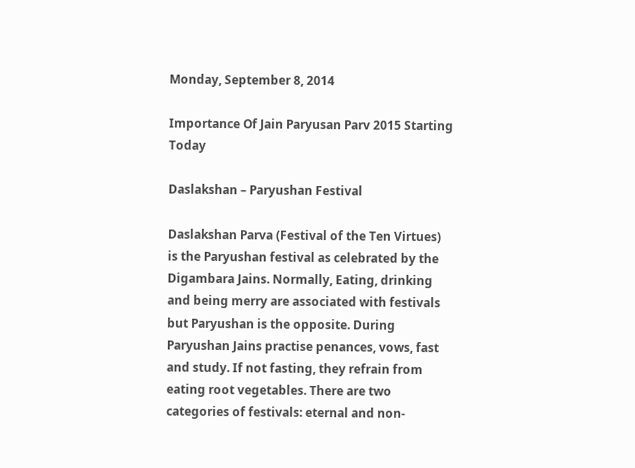Monday, September 8, 2014

Importance Of Jain Paryusan Parv 2015 Starting Today

Daslakshan – Paryushan Festival

Daslakshan Parva (Festival of the Ten Virtues) is the Paryushan festival as celebrated by the Digambara Jains. Normally, Eating, drinking and being merry are associated with festivals but Paryushan is the opposite. During Paryushan Jains practise penances, vows, fast and study. If not fasting, they refrain from eating root vegetables. There are two categories of festivals: eternal and non-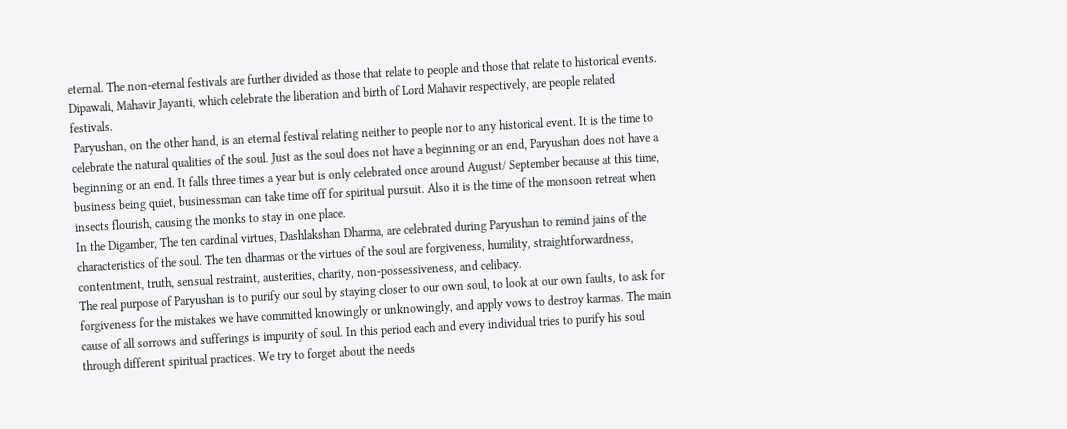eternal. The non-eternal festivals are further divided as those that relate to people and those that relate to historical events. Dipawali, Mahavir Jayanti, which celebrate the liberation and birth of Lord Mahavir respectively, are people related festivals.
 Paryushan, on the other hand, is an eternal festival relating neither to people nor to any historical event. It is the time to celebrate the natural qualities of the soul. Just as the soul does not have a beginning or an end, Paryushan does not have a beginning or an end. It falls three times a year but is only celebrated once around August/ September because at this time, business being quiet, businessman can take time off for spiritual pursuit. Also it is the time of the monsoon retreat when insects flourish, causing the monks to stay in one place.
In the Digamber, The ten cardinal virtues, Dashlakshan Dharma, are celebrated during Paryushan to remind jains of the characteristics of the soul. The ten dharmas or the virtues of the soul are forgiveness, humility, straightforwardness, contentment, truth, sensual restraint, austerities, charity, non-possessiveness, and celibacy.
The real purpose of Paryushan is to purify our soul by staying closer to our own soul, to look at our own faults, to ask for forgiveness for the mistakes we have committed knowingly or unknowingly, and apply vows to destroy karmas. The main cause of all sorrows and sufferings is impurity of soul. In this period each and every individual tries to purify his soul through different spiritual practices. We try to forget about the needs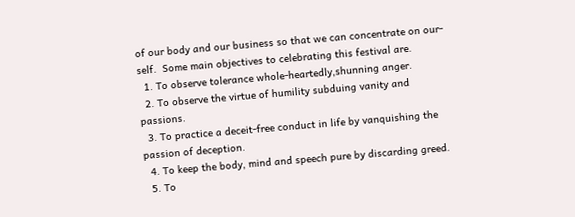of our body and our business so that we can concentrate on our-self.  Some main objectives to celebrating this festival are.
  1. To observe tolerance whole-heartedly,shunning anger.
  2. To observe the virtue of humility subduing vanity and passions.
  3. To practice a deceit-free conduct in life by vanquishing the passion of deception.
  4. To keep the body, mind and speech pure by discarding greed.
  5. To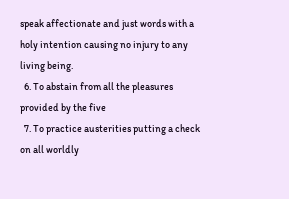speak affectionate and just words with a holy intention causing no injury to any living being.
  6. To abstain from all the pleasures provided by the five
  7. To practice austerities putting a check on all worldly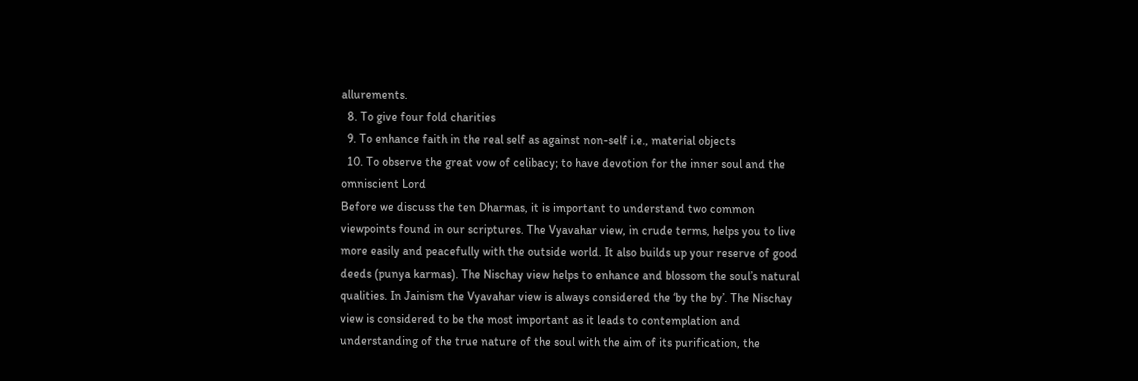allurements.
  8. To give four fold charities
  9. To enhance faith in the real self as against non-self i.e., material objects
  10. To observe the great vow of celibacy; to have devotion for the inner soul and the omniscient Lord
Before we discuss the ten Dharmas, it is important to understand two common viewpoints found in our scriptures. The Vyavahar view, in crude terms, helps you to live more easily and peacefully with the outside world. It also builds up your reserve of good deeds (punya karmas). The Nischay view helps to enhance and blossom the soul’s natural qualities. In Jainism the Vyavahar view is always considered the ‘by the by’. The Nischay view is considered to be the most important as it leads to contemplation and understanding of the true nature of the soul with the aim of its purification, the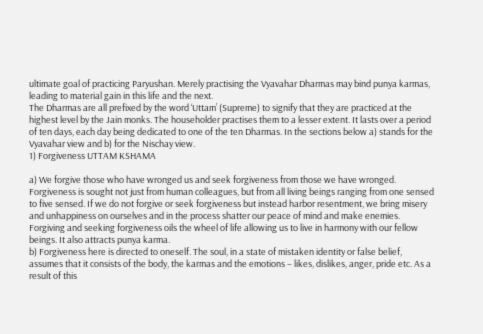ultimate goal of practicing Paryushan. Merely practising the Vyavahar Dharmas may bind punya karmas, leading to material gain in this life and the next.
The Dharmas are all prefixed by the word ‘Uttam’ (Supreme) to signify that they are practiced at the highest level by the Jain monks. The householder practises them to a lesser extent. It lasts over a period of ten days, each day being dedicated to one of the ten Dharmas. In the sections below a) stands for the Vyavahar view and b) for the Nischay view.
1) Forgiveness UTTAM KSHAMA

a) We forgive those who have wronged us and seek forgiveness from those we have wronged. Forgiveness is sought not just from human colleagues, but from all living beings ranging from one sensed to five sensed. If we do not forgive or seek forgiveness but instead harbor resentment, we bring misery and unhappiness on ourselves and in the process shatter our peace of mind and make enemies. Forgiving and seeking forgiveness oils the wheel of life allowing us to live in harmony with our fellow beings. It also attracts punya karma.
b) Forgiveness here is directed to oneself. The soul, in a state of mistaken identity or false belief, assumes that it consists of the body, the karmas and the emotions – likes, dislikes, anger, pride etc. As a result of this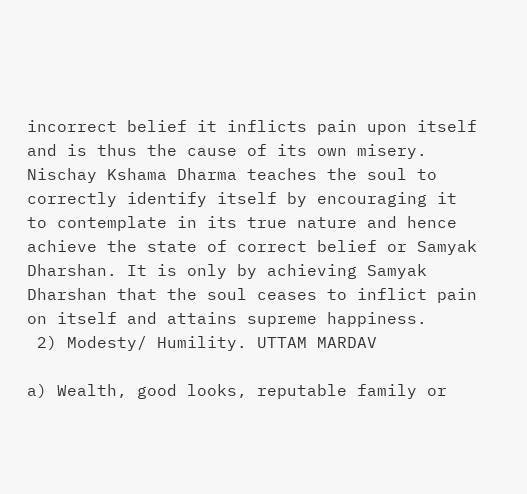incorrect belief it inflicts pain upon itself and is thus the cause of its own misery. Nischay Kshama Dharma teaches the soul to correctly identify itself by encouraging it to contemplate in its true nature and hence achieve the state of correct belief or Samyak Dharshan. It is only by achieving Samyak Dharshan that the soul ceases to inflict pain on itself and attains supreme happiness.
 2) Modesty/ Humility. UTTAM MARDAV

a) Wealth, good looks, reputable family or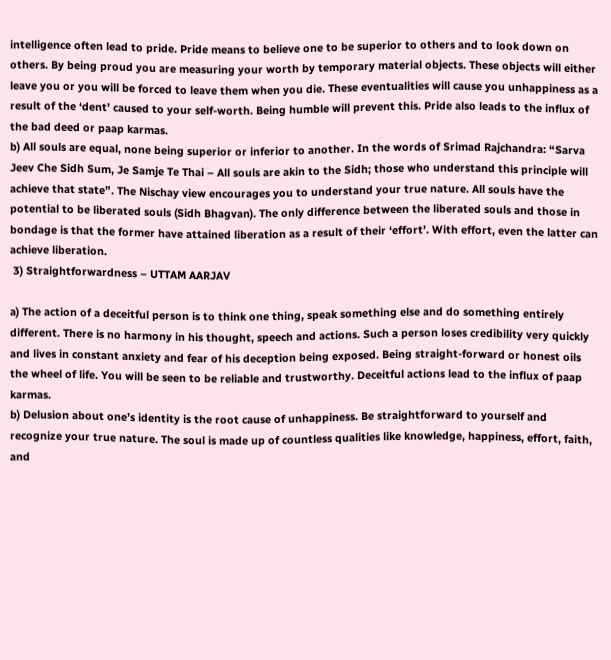intelligence often lead to pride. Pride means to believe one to be superior to others and to look down on others. By being proud you are measuring your worth by temporary material objects. These objects will either leave you or you will be forced to leave them when you die. These eventualities will cause you unhappiness as a result of the ‘dent’ caused to your self-worth. Being humble will prevent this. Pride also leads to the influx of the bad deed or paap karmas.
b) All souls are equal, none being superior or inferior to another. In the words of Srimad Rajchandra: “Sarva Jeev Che Sidh Sum, Je Samje Te Thai – All souls are akin to the Sidh; those who understand this principle will achieve that state”. The Nischay view encourages you to understand your true nature. All souls have the potential to be liberated souls (Sidh Bhagvan). The only difference between the liberated souls and those in bondage is that the former have attained liberation as a result of their ‘effort’. With effort, even the latter can achieve liberation.
 3) Straightforwardness – UTTAM AARJAV

a) The action of a deceitful person is to think one thing, speak something else and do something entirely different. There is no harmony in his thought, speech and actions. Such a person loses credibility very quickly and lives in constant anxiety and fear of his deception being exposed. Being straight-forward or honest oils the wheel of life. You will be seen to be reliable and trustworthy. Deceitful actions lead to the influx of paap karmas.
b) Delusion about one’s identity is the root cause of unhappiness. Be straightforward to yourself and recognize your true nature. The soul is made up of countless qualities like knowledge, happiness, effort, faith, and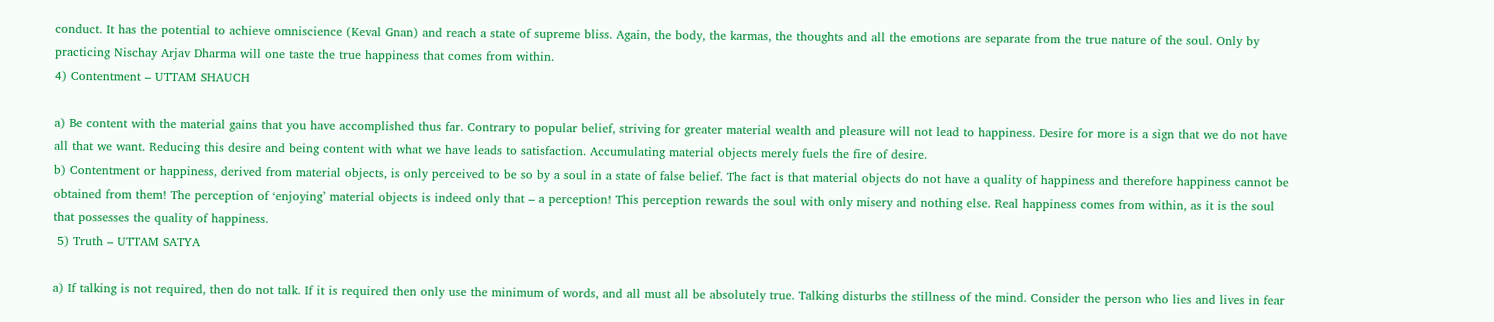conduct. It has the potential to achieve omniscience (Keval Gnan) and reach a state of supreme bliss. Again, the body, the karmas, the thoughts and all the emotions are separate from the true nature of the soul. Only by practicing Nischay Arjav Dharma will one taste the true happiness that comes from within.
4) Contentment – UTTAM SHAUCH

a) Be content with the material gains that you have accomplished thus far. Contrary to popular belief, striving for greater material wealth and pleasure will not lead to happiness. Desire for more is a sign that we do not have all that we want. Reducing this desire and being content with what we have leads to satisfaction. Accumulating material objects merely fuels the fire of desire.
b) Contentment or happiness, derived from material objects, is only perceived to be so by a soul in a state of false belief. The fact is that material objects do not have a quality of happiness and therefore happiness cannot be obtained from them! The perception of ‘enjoying’ material objects is indeed only that – a perception! This perception rewards the soul with only misery and nothing else. Real happiness comes from within, as it is the soul that possesses the quality of happiness.
 5) Truth – UTTAM SATYA

a) If talking is not required, then do not talk. If it is required then only use the minimum of words, and all must all be absolutely true. Talking disturbs the stillness of the mind. Consider the person who lies and lives in fear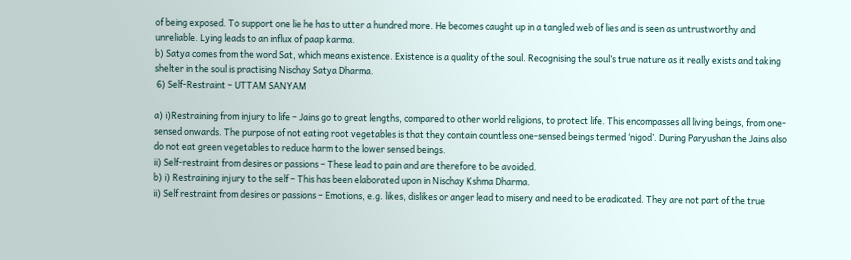of being exposed. To support one lie he has to utter a hundred more. He becomes caught up in a tangled web of lies and is seen as untrustworthy and unreliable. Lying leads to an influx of paap karma.
b) Satya comes from the word Sat, which means existence. Existence is a quality of the soul. Recognising the soul’s true nature as it really exists and taking shelter in the soul is practising Nischay Satya Dharma.
 6) Self-Restraint – UTTAM SANYAM

a) i)Restraining from injury to life – Jains go to great lengths, compared to other world religions, to protect life. This encompasses all living beings, from one-sensed onwards. The purpose of not eating root vegetables is that they contain countless one-sensed beings termed ‘nigod’. During Paryushan the Jains also do not eat green vegetables to reduce harm to the lower sensed beings.
ii) Self-restraint from desires or passions – These lead to pain and are therefore to be avoided.
b) i) Restraining injury to the self – This has been elaborated upon in Nischay Kshma Dharma.
ii) Self restraint from desires or passions – Emotions, e.g. likes, dislikes or anger lead to misery and need to be eradicated. They are not part of the true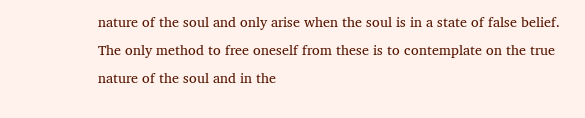nature of the soul and only arise when the soul is in a state of false belief. The only method to free oneself from these is to contemplate on the true nature of the soul and in the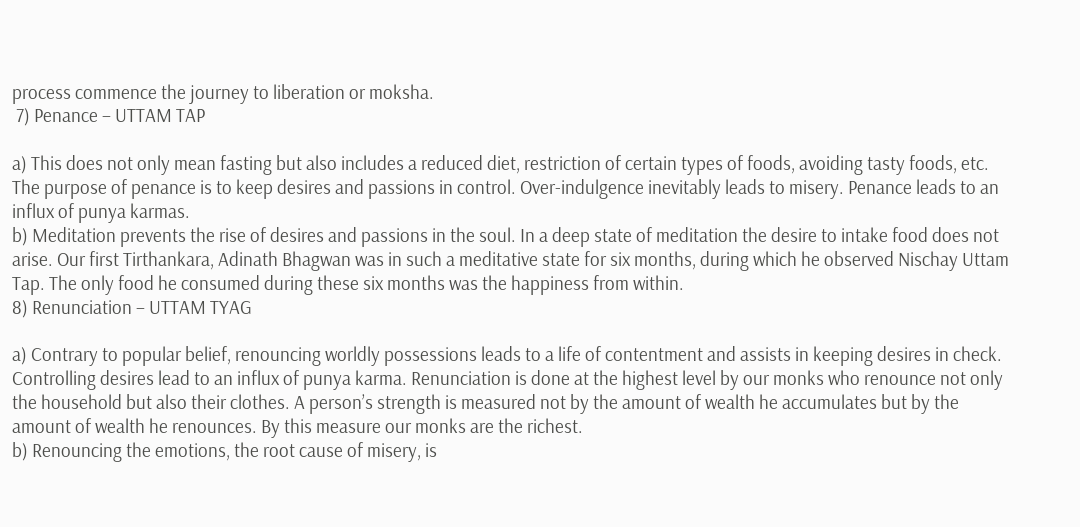process commence the journey to liberation or moksha.
 7) Penance – UTTAM TAP

a) This does not only mean fasting but also includes a reduced diet, restriction of certain types of foods, avoiding tasty foods, etc. The purpose of penance is to keep desires and passions in control. Over-indulgence inevitably leads to misery. Penance leads to an influx of punya karmas.
b) Meditation prevents the rise of desires and passions in the soul. In a deep state of meditation the desire to intake food does not arise. Our first Tirthankara, Adinath Bhagwan was in such a meditative state for six months, during which he observed Nischay Uttam Tap. The only food he consumed during these six months was the happiness from within.
8) Renunciation – UTTAM TYAG

a) Contrary to popular belief, renouncing worldly possessions leads to a life of contentment and assists in keeping desires in check. Controlling desires lead to an influx of punya karma. Renunciation is done at the highest level by our monks who renounce not only the household but also their clothes. A person’s strength is measured not by the amount of wealth he accumulates but by the amount of wealth he renounces. By this measure our monks are the richest.
b) Renouncing the emotions, the root cause of misery, is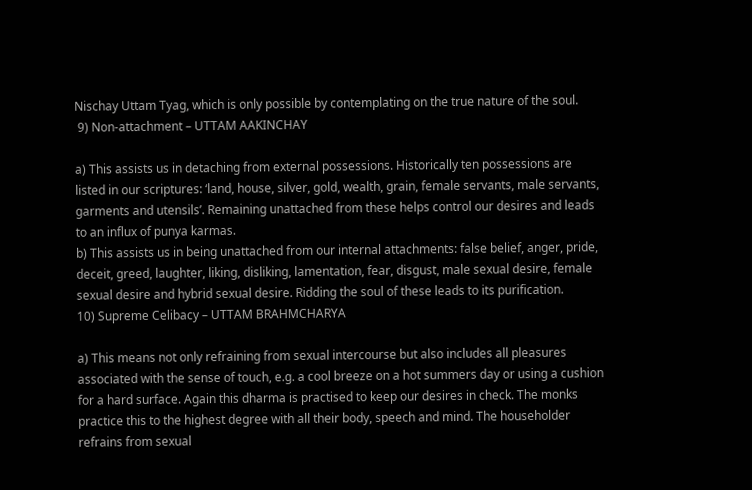Nischay Uttam Tyag, which is only possible by contemplating on the true nature of the soul.
 9) Non-attachment – UTTAM AAKINCHAY

a) This assists us in detaching from external possessions. Historically ten possessions are listed in our scriptures: ‘land, house, silver, gold, wealth, grain, female servants, male servants, garments and utensils’. Remaining unattached from these helps control our desires and leads to an influx of punya karmas.
b) This assists us in being unattached from our internal attachments: false belief, anger, pride, deceit, greed, laughter, liking, disliking, lamentation, fear, disgust, male sexual desire, female sexual desire and hybrid sexual desire. Ridding the soul of these leads to its purification.
10) Supreme Celibacy – UTTAM BRAHMCHARYA

a) This means not only refraining from sexual intercourse but also includes all pleasures associated with the sense of touch, e.g. a cool breeze on a hot summers day or using a cushion for a hard surface. Again this dharma is practised to keep our desires in check. The monks practice this to the highest degree with all their body, speech and mind. The householder refrains from sexual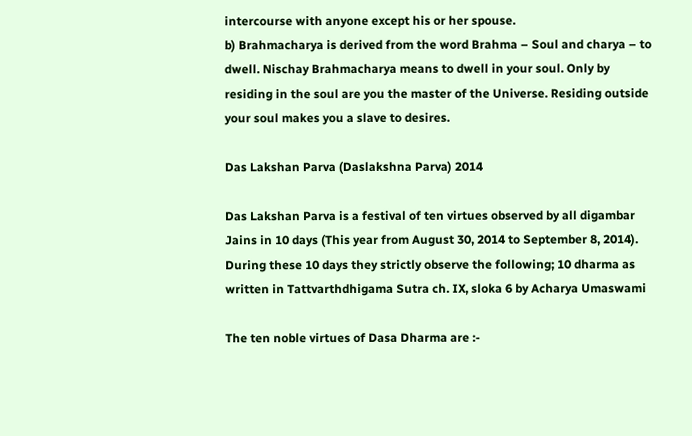intercourse with anyone except his or her spouse.
b) Brahmacharya is derived from the word Brahma – Soul and charya – to dwell. Nischay Brahmacharya means to dwell in your soul. Only by residing in the soul are you the master of the Universe. Residing outside your soul makes you a slave to desires.

Das Lakshan Parva (Daslakshna Parva) 2014

Das Lakshan Parva is a festival of ten virtues observed by all digambar Jains in 10 days (This year from August 30, 2014 to September 8, 2014). During these 10 days they strictly observe the following; 10 dharma as written in Tattvarthdhigama Sutra ch. IX, sloka 6 by Acharya Umaswami

The ten noble virtues of Dasa Dharma are :-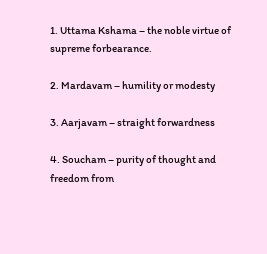1. Uttama Kshama – the noble virtue of supreme forbearance.

2. Mardavam – humility or modesty

3. Aarjavam – straight forwardness

4. Soucham – purity of thought and freedom from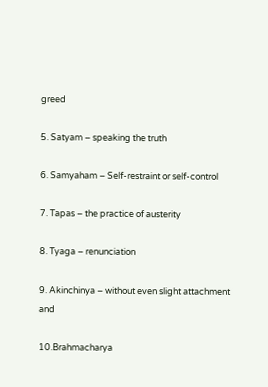greed

5. Satyam – speaking the truth

6. Samyaham – Self-restraint or self-control

7. Tapas – the practice of austerity

8. Tyaga – renunciation

9. Akinchinya – without even slight attachment and

10.Brahmacharya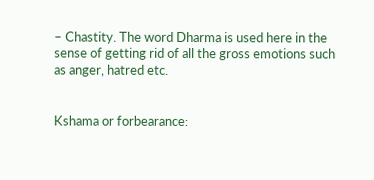– Chastity. The word Dharma is used here in the sense of getting rid of all the gross emotions such as anger, hatred etc.


Kshama or forbearance: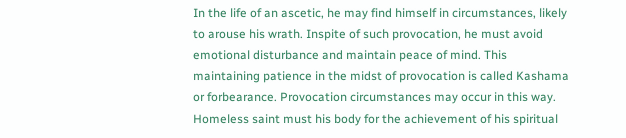In the life of an ascetic, he may find himself in circumstances, likely to arouse his wrath. Inspite of such provocation, he must avoid emotional disturbance and maintain peace of mind. This maintaining patience in the midst of provocation is called Kashama or forbearance. Provocation circumstances may occur in this way. Homeless saint must his body for the achievement of his spiritual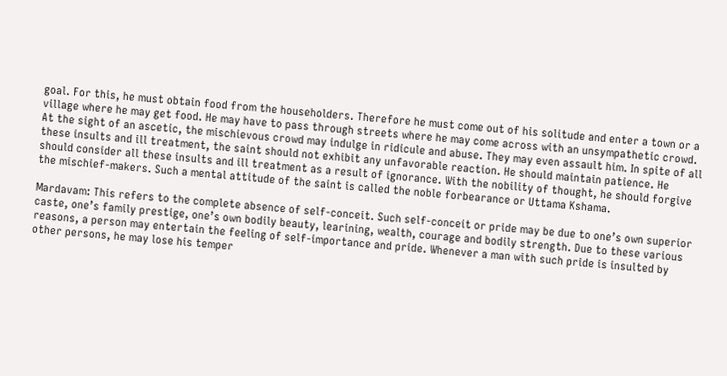goal. For this, he must obtain food from the householders. Therefore he must come out of his solitude and enter a town or a village where he may get food. He may have to pass through streets where he may come across with an unsympathetic crowd. At the sight of an ascetic, the mischievous crowd may indulge in ridicule and abuse. They may even assault him. In spite of all these insults and ill treatment, the saint should not exhibit any unfavorable reaction. He should maintain patience. He should consider all these insults and ill treatment as a result of ignorance. With the nobility of thought, he should forgive the mischief-makers. Such a mental attitude of the saint is called the noble forbearance or Uttama Kshama.

Mardavam: This refers to the complete absence of self-conceit. Such self-conceit or pride may be due to one’s own superior caste, one’s family prestige, one’s own bodily beauty, learining, wealth, courage and bodily strength. Due to these various reasons, a person may entertain the feeling of self-importance and pride. Whenever a man with such pride is insulted by other persons, he may lose his temper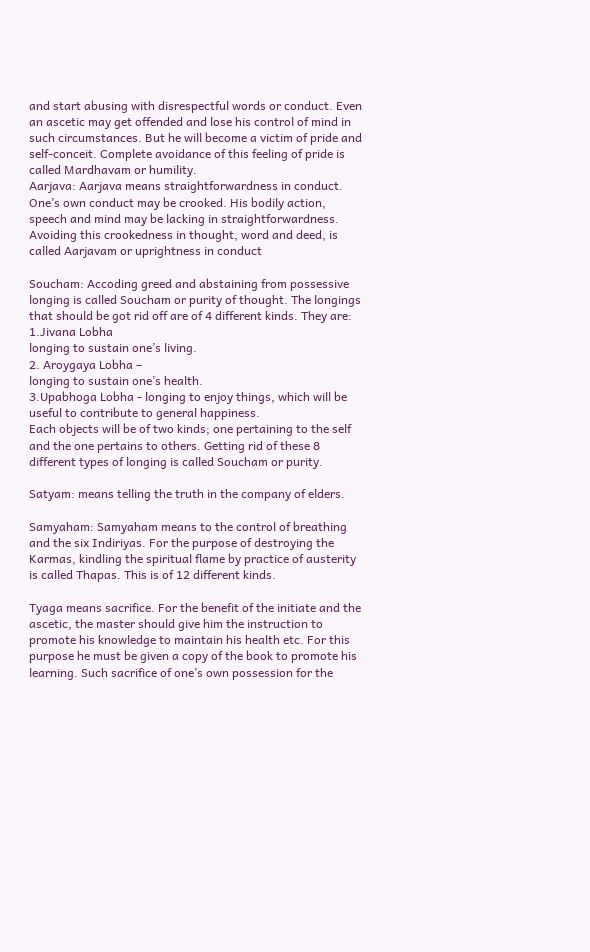and start abusing with disrespectful words or conduct. Even an ascetic may get offended and lose his control of mind in such circumstances. But he will become a victim of pride and self-conceit. Complete avoidance of this feeling of pride is called Mardhavam or humility.
Aarjava: Aarjava means straightforwardness in conduct. One’s own conduct may be crooked. His bodily action, speech and mind may be lacking in straightforwardness. Avoiding this crookedness in thought, word and deed, is called Aarjavam or uprightness in conduct

Soucham: Accoding greed and abstaining from possessive longing is called Soucham or purity of thought. The longings that should be got rid off are of 4 different kinds. They are:
1.Jivana Lobha
longing to sustain one’s living.
2. Aroygaya Lobha –
longing to sustain one’s health.
3.Upabhoga Lobha - longing to enjoy things, which will be useful to contribute to general happiness.
Each objects will be of two kinds; one pertaining to the self and the one pertains to others. Getting rid of these 8 different types of longing is called Soucham or purity.

Satyam: means telling the truth in the company of elders.

Samyaham: Samyaham means to the control of breathing and the six Indiriyas. For the purpose of destroying the Karmas, kindling the spiritual flame by practice of austerity is called Thapas. This is of 12 different kinds.

Tyaga means sacrifice. For the benefit of the initiate and the ascetic, the master should give him the instruction to promote his knowledge to maintain his health etc. For this purpose he must be given a copy of the book to promote his learning. Such sacrifice of one’s own possession for the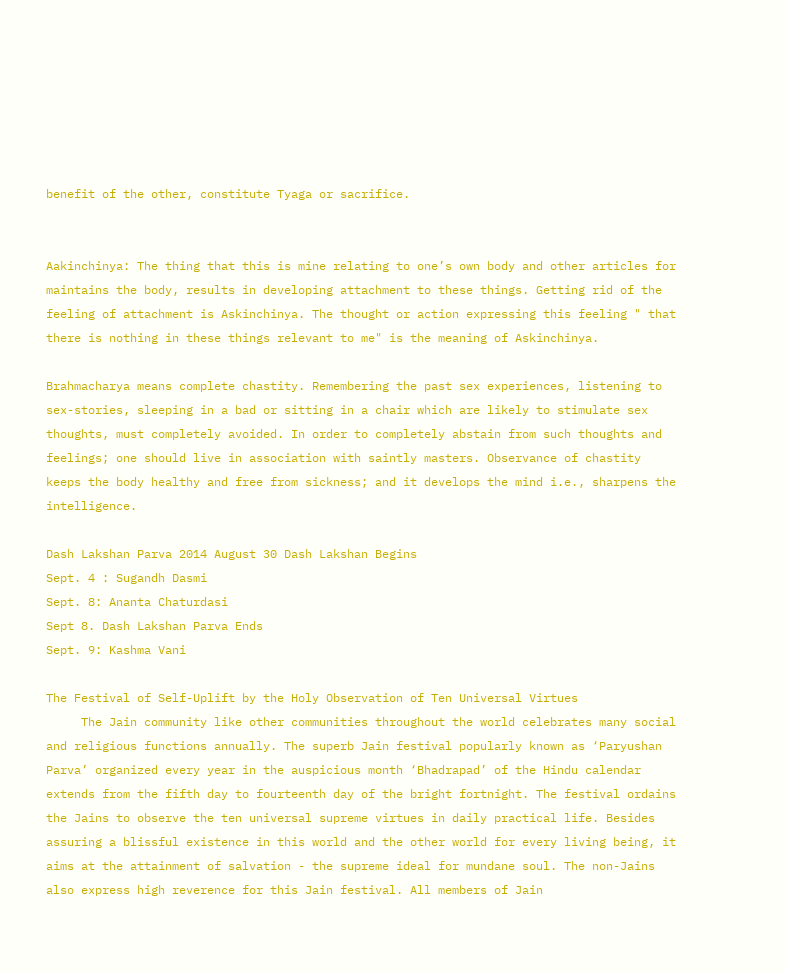benefit of the other, constitute Tyaga or sacrifice.


Aakinchinya: The thing that this is mine relating to one’s own body and other articles for maintains the body, results in developing attachment to these things. Getting rid of the feeling of attachment is Askinchinya. The thought or action expressing this feeling " that there is nothing in these things relevant to me" is the meaning of Askinchinya.

Brahmacharya means complete chastity. Remembering the past sex experiences, listening to sex-stories, sleeping in a bad or sitting in a chair which are likely to stimulate sex thoughts, must completely avoided. In order to completely abstain from such thoughts and feelings; one should live in association with saintly masters. Observance of chastity keeps the body healthy and free from sickness; and it develops the mind i.e., sharpens the intelligence.

Dash Lakshan Parva 2014 August 30 Dash Lakshan Begins
Sept. 4 : Sugandh Dasmi
Sept. 8: Ananta Chaturdasi
Sept 8. Dash Lakshan Parva Ends
Sept. 9: Kashma Vani

The Festival of Self-Uplift by the Holy Observation of Ten Universal Virtues
     The Jain community like other communities throughout the world celebrates many social and religious functions annually. The superb Jain festival popularly known as ‘Paryushan Parva’ organized every year in the auspicious month ‘Bhadrapad’ of the Hindu calendar extends from the fifth day to fourteenth day of the bright fortnight. The festival ordains the Jains to observe the ten universal supreme virtues in daily practical life. Besides assuring a blissful existence in this world and the other world for every living being, it aims at the attainment of salvation - the supreme ideal for mundane soul. The non-Jains also express high reverence for this Jain festival. All members of Jain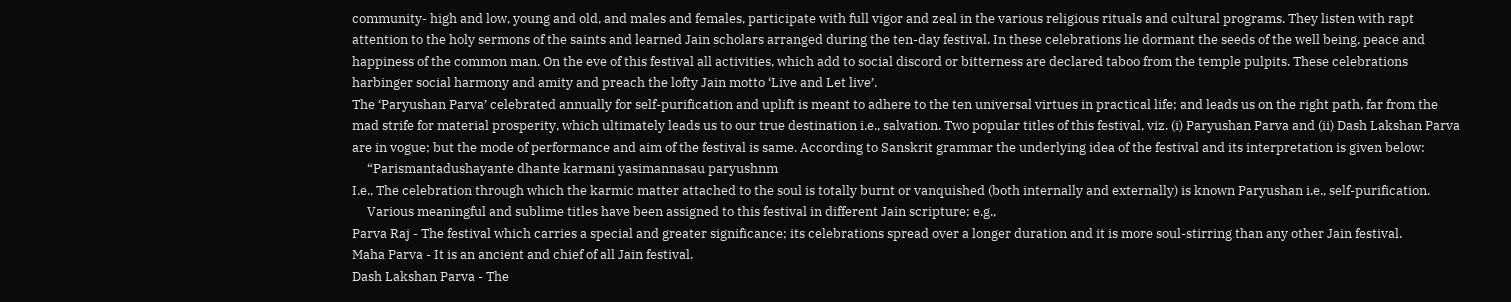community- high and low, young and old, and males and females, participate with full vigor and zeal in the various religious rituals and cultural programs. They listen with rapt attention to the holy sermons of the saints and learned Jain scholars arranged during the ten-day festival. In these celebrations lie dormant the seeds of the well being, peace and happiness of the common man. On the eve of this festival all activities, which add to social discord or bitterness are declared taboo from the temple pulpits. These celebrations harbinger social harmony and amity and preach the lofty Jain motto ‘Live and Let live’.
The ‘Paryushan Parva’ celebrated annually for self-purification and uplift is meant to adhere to the ten universal virtues in practical life; and leads us on the right path, far from the mad strife for material prosperity, which ultimately leads us to our true destination i.e., salvation. Two popular titles of this festival, viz. (i) Paryushan Parva and (ii) Dash Lakshan Parva are in vogue; but the mode of performance and aim of the festival is same. According to Sanskrit grammar the underlying idea of the festival and its interpretation is given below:
     “Parismantadushayante dhante karmani yasimannasau paryushnm
I.e., The celebration through which the karmic matter attached to the soul is totally burnt or vanquished (both internally and externally) is known Paryushan i.e., self-purification.
     Various meaningful and sublime titles have been assigned to this festival in different Jain scripture; e.g.,
Parva Raj - The festival which carries a special and greater significance; its celebrations spread over a longer duration and it is more soul-stirring than any other Jain festival.
Maha Parva - It is an ancient and chief of all Jain festival.
Dash Lakshan Parva - The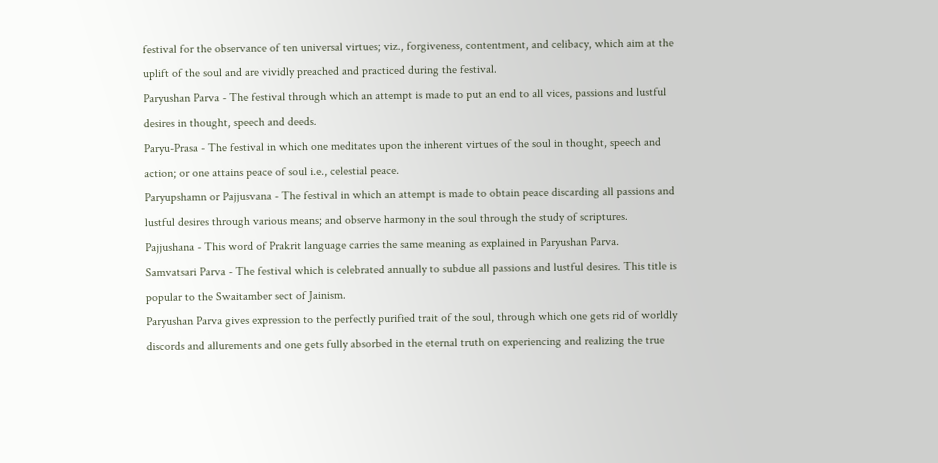festival for the observance of ten universal virtues; viz., forgiveness, contentment, and celibacy, which aim at the uplift of the soul and are vividly preached and practiced during the festival.
Paryushan Parva - The festival through which an attempt is made to put an end to all vices, passions and lustful desires in thought, speech and deeds.
Paryu-Prasa - The festival in which one meditates upon the inherent virtues of the soul in thought, speech and action; or one attains peace of soul i.e., celestial peace.
Paryupshamn or Pajjusvana - The festival in which an attempt is made to obtain peace discarding all passions and lustful desires through various means; and observe harmony in the soul through the study of scriptures.
Pajjushana - This word of Prakrit language carries the same meaning as explained in Paryushan Parva.
Samvatsari Parva - The festival which is celebrated annually to subdue all passions and lustful desires. This title is popular to the Swaitamber sect of Jainism.
Paryushan Parva gives expression to the perfectly purified trait of the soul, through which one gets rid of worldly discords and allurements and one gets fully absorbed in the eternal truth on experiencing and realizing the true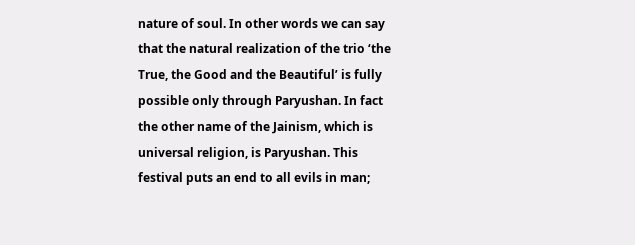nature of soul. In other words we can say that the natural realization of the trio ‘the True, the Good and the Beautiful’ is fully possible only through Paryushan. In fact the other name of the Jainism, which is universal religion, is Paryushan. This festival puts an end to all evils in man;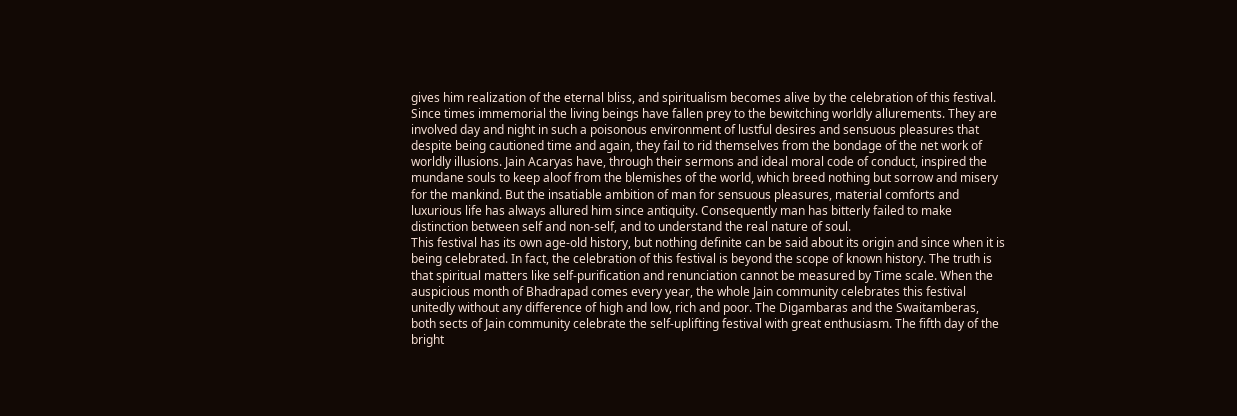gives him realization of the eternal bliss, and spiritualism becomes alive by the celebration of this festival.
Since times immemorial the living beings have fallen prey to the bewitching worldly allurements. They are involved day and night in such a poisonous environment of lustful desires and sensuous pleasures that despite being cautioned time and again, they fail to rid themselves from the bondage of the net work of worldly illusions. Jain Acaryas have, through their sermons and ideal moral code of conduct, inspired the mundane souls to keep aloof from the blemishes of the world, which breed nothing but sorrow and misery for the mankind. But the insatiable ambition of man for sensuous pleasures, material comforts and luxurious life has always allured him since antiquity. Consequently man has bitterly failed to make distinction between self and non-self, and to understand the real nature of soul.
This festival has its own age-old history, but nothing definite can be said about its origin and since when it is being celebrated. In fact, the celebration of this festival is beyond the scope of known history. The truth is that spiritual matters like self-purification and renunciation cannot be measured by Time scale. When the auspicious month of Bhadrapad comes every year, the whole Jain community celebrates this festival unitedly without any difference of high and low, rich and poor. The Digambaras and the Swaitamberas, both sects of Jain community celebrate the self-uplifting festival with great enthusiasm. The fifth day of the bright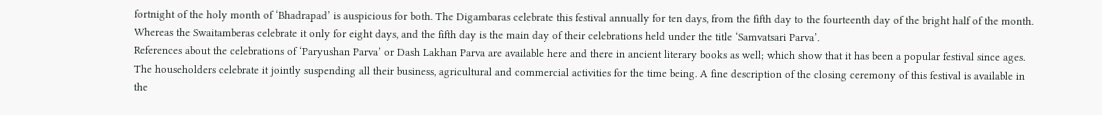fortnight of the holy month of ‘Bhadrapad’ is auspicious for both. The Digambaras celebrate this festival annually for ten days, from the fifth day to the fourteenth day of the bright half of the month. Whereas the Swaitamberas celebrate it only for eight days, and the fifth day is the main day of their celebrations held under the title ‘Samvatsari Parva’.
References about the celebrations of ‘Paryushan Parva’ or Dash Lakhan Parva are available here and there in ancient literary books as well; which show that it has been a popular festival since ages. The householders celebrate it jointly suspending all their business, agricultural and commercial activities for the time being. A fine description of the closing ceremony of this festival is available in the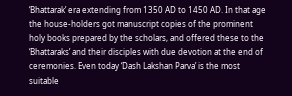‘Bhattarak’ era extending from 1350 AD to 1450 AD. In that age the house-holders got manuscript copies of the prominent holy books prepared by the scholars, and offered these to the ‘Bhattaraks’ and their disciples with due devotion at the end of ceremonies. Even today ‘Dash Lakshan Parva’ is the most suitable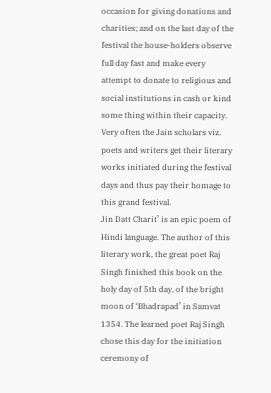occasion for giving donations and charities; and on the last day of the festival the house-holders observe full day fast and make every attempt to donate to religious and social institutions in cash or kind some thing within their capacity. Very often the Jain scholars viz. poets and writers get their literary works initiated during the festival days and thus pay their homage to this grand festival.
Jin Datt Charit’ is an epic poem of Hindi language. The author of this literary work, the great poet Raj Singh finished this book on the holy day of 5th day, of the bright moon of ‘Bhadrapad’ in Samvat 1354. The learned poet Raj Singh chose this day for the initiation ceremony of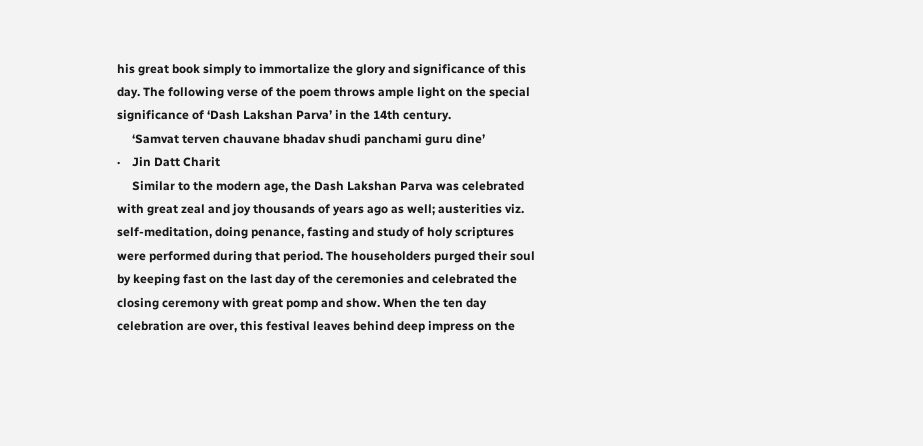his great book simply to immortalize the glory and significance of this day. The following verse of the poem throws ample light on the special significance of ‘Dash Lakshan Parva’ in the 14th century.
     ‘Samvat terven chauvane bhadav shudi panchami guru dine’
·    Jin Datt Charit
     Similar to the modern age, the Dash Lakshan Parva was celebrated with great zeal and joy thousands of years ago as well; austerities viz. self-meditation, doing penance, fasting and study of holy scriptures were performed during that period. The householders purged their soul by keeping fast on the last day of the ceremonies and celebrated the closing ceremony with great pomp and show. When the ten day celebration are over, this festival leaves behind deep impress on the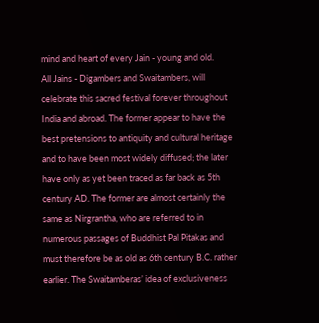mind and heart of every Jain - young and old.
All Jains - Digambers and Swaitambers, will celebrate this sacred festival forever throughout India and abroad. The former appear to have the best pretensions to antiquity and cultural heritage and to have been most widely diffused; the later have only as yet been traced as far back as 5th century AD. The former are almost certainly the same as Nirgrantha, who are referred to in numerous passages of Buddhist Pal Pitakas and must therefore be as old as 6th century B.C. rather earlier. The Swaitamberas’ idea of exclusiveness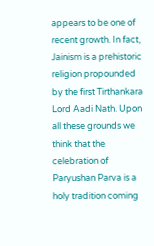appears to be one of recent growth. In fact, Jainism is a prehistoric religion propounded by the first Tirthankara Lord Aadi Nath. Upon all these grounds we think that the celebration of Paryushan Parva is a holy tradition coming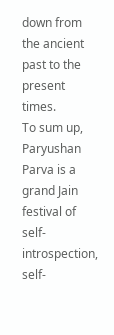down from the ancient past to the present times.
To sum up, Paryushan Parva is a grand Jain festival of self-introspection, self-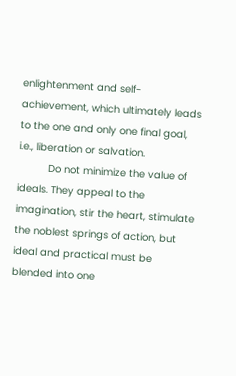enlightenment and self-achievement, which ultimately leads to the one and only one final goal, i.e., liberation or salvation.
          Do not minimize the value of ideals. They appeal to the imagination, stir the heart, stimulate the noblest springs of action, but ideal and practical must be blended into one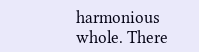harmonious whole. There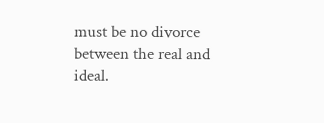must be no divorce between the real and ideal.